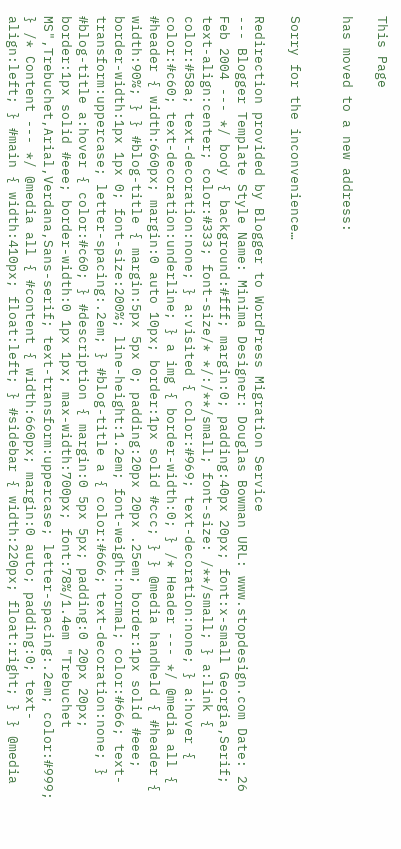This Page

has moved to a new address:


Sorry for the inconvenience…

Redirection provided by Blogger to WordPress Migration Service
--- Blogger Template Style Name: Minima Designer: Douglas Bowman URL: www.stopdesign.com Date: 26 Feb 2004 --- */ body { background:#fff; margin:0; padding:40px 20px; font:x-small Georgia,Serif; text-align:center; color:#333; font-size/* */:/**/small; font-size: /**/small; } a:link { color:#58a; text-decoration:none; } a:visited { color:#969; text-decoration:none; } a:hover { color:#c60; text-decoration:underline; } a img { border-width:0; } /* Header --- */ @media all { #header { width:660px; margin:0 auto 10px; border:1px solid #ccc; } } @media handheld { #header { width:90%; } } #blog-title { margin:5px 5px 0; padding:20px 20px .25em; border:1px solid #eee; border-width:1px 1px 0; font-size:200%; line-height:1.2em; font-weight:normal; color:#666; text-transform:uppercase; letter-spacing:.2em; } #blog-title a { color:#666; text-decoration:none; } #blog-title a:hover { color:#c60; } #description { margin:0 5px 5px; padding:0 20px 20px; border:1px solid #eee; border-width:0 1px 1px; max-width:700px; font:78%/1.4em "Trebuchet MS",Trebuchet,Arial,Verdana,Sans-serif; text-transform:uppercase; letter-spacing:.2em; color:#999; } /* Content --- */ @media all { #content { width:660px; margin:0 auto; padding:0; text-align:left; } #main { width:410px; float:left; } #sidebar { width:220px; float:right; } } @media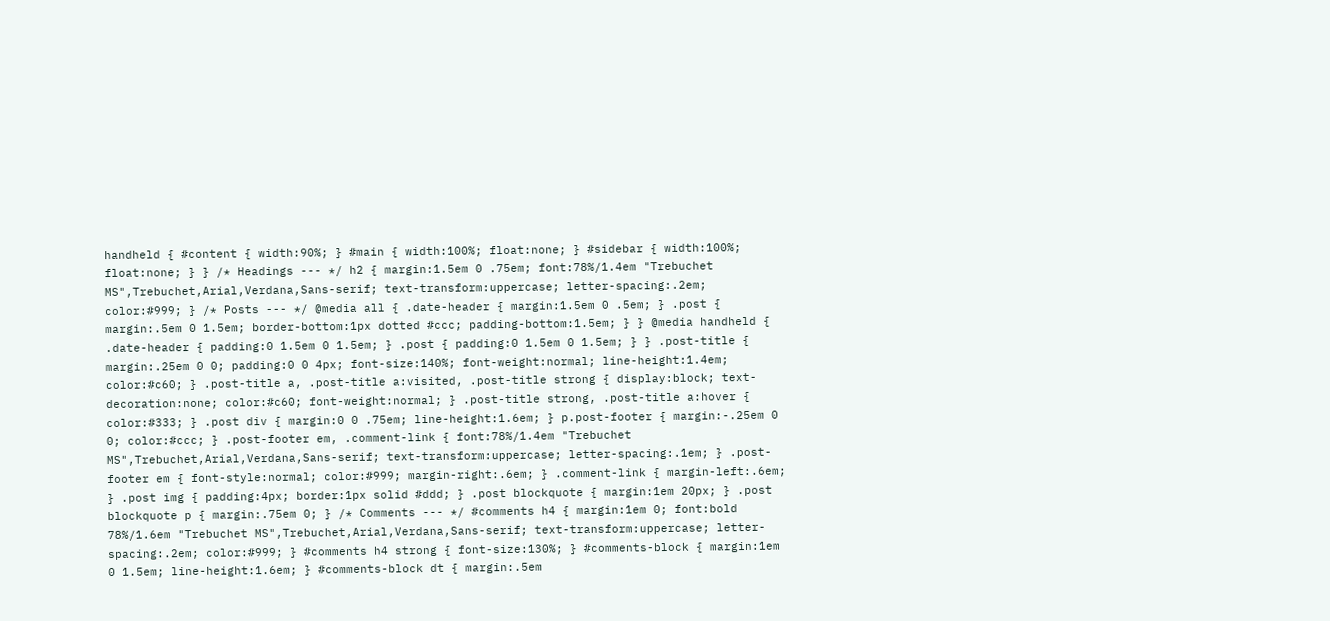handheld { #content { width:90%; } #main { width:100%; float:none; } #sidebar { width:100%; float:none; } } /* Headings --- */ h2 { margin:1.5em 0 .75em; font:78%/1.4em "Trebuchet MS",Trebuchet,Arial,Verdana,Sans-serif; text-transform:uppercase; letter-spacing:.2em; color:#999; } /* Posts --- */ @media all { .date-header { margin:1.5em 0 .5em; } .post { margin:.5em 0 1.5em; border-bottom:1px dotted #ccc; padding-bottom:1.5em; } } @media handheld { .date-header { padding:0 1.5em 0 1.5em; } .post { padding:0 1.5em 0 1.5em; } } .post-title { margin:.25em 0 0; padding:0 0 4px; font-size:140%; font-weight:normal; line-height:1.4em; color:#c60; } .post-title a, .post-title a:visited, .post-title strong { display:block; text-decoration:none; color:#c60; font-weight:normal; } .post-title strong, .post-title a:hover { color:#333; } .post div { margin:0 0 .75em; line-height:1.6em; } p.post-footer { margin:-.25em 0 0; color:#ccc; } .post-footer em, .comment-link { font:78%/1.4em "Trebuchet MS",Trebuchet,Arial,Verdana,Sans-serif; text-transform:uppercase; letter-spacing:.1em; } .post-footer em { font-style:normal; color:#999; margin-right:.6em; } .comment-link { margin-left:.6em; } .post img { padding:4px; border:1px solid #ddd; } .post blockquote { margin:1em 20px; } .post blockquote p { margin:.75em 0; } /* Comments --- */ #comments h4 { margin:1em 0; font:bold 78%/1.6em "Trebuchet MS",Trebuchet,Arial,Verdana,Sans-serif; text-transform:uppercase; letter-spacing:.2em; color:#999; } #comments h4 strong { font-size:130%; } #comments-block { margin:1em 0 1.5em; line-height:1.6em; } #comments-block dt { margin:.5em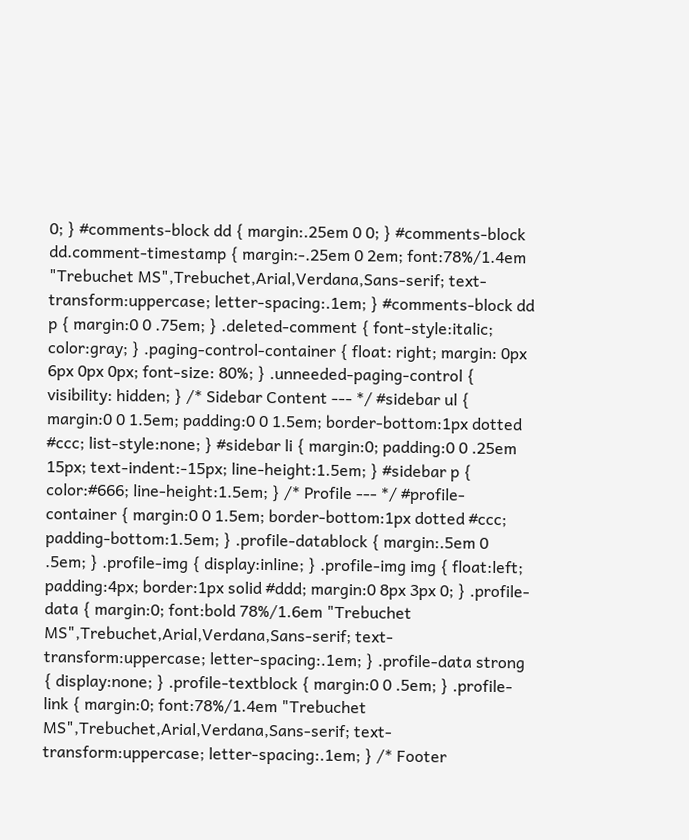0; } #comments-block dd { margin:.25em 0 0; } #comments-block dd.comment-timestamp { margin:-.25em 0 2em; font:78%/1.4em "Trebuchet MS",Trebuchet,Arial,Verdana,Sans-serif; text-transform:uppercase; letter-spacing:.1em; } #comments-block dd p { margin:0 0 .75em; } .deleted-comment { font-style:italic; color:gray; } .paging-control-container { float: right; margin: 0px 6px 0px 0px; font-size: 80%; } .unneeded-paging-control { visibility: hidden; } /* Sidebar Content --- */ #sidebar ul { margin:0 0 1.5em; padding:0 0 1.5em; border-bottom:1px dotted #ccc; list-style:none; } #sidebar li { margin:0; padding:0 0 .25em 15px; text-indent:-15px; line-height:1.5em; } #sidebar p { color:#666; line-height:1.5em; } /* Profile --- */ #profile-container { margin:0 0 1.5em; border-bottom:1px dotted #ccc; padding-bottom:1.5em; } .profile-datablock { margin:.5em 0 .5em; } .profile-img { display:inline; } .profile-img img { float:left; padding:4px; border:1px solid #ddd; margin:0 8px 3px 0; } .profile-data { margin:0; font:bold 78%/1.6em "Trebuchet MS",Trebuchet,Arial,Verdana,Sans-serif; text-transform:uppercase; letter-spacing:.1em; } .profile-data strong { display:none; } .profile-textblock { margin:0 0 .5em; } .profile-link { margin:0; font:78%/1.4em "Trebuchet MS",Trebuchet,Arial,Verdana,Sans-serif; text-transform:uppercase; letter-spacing:.1em; } /* Footer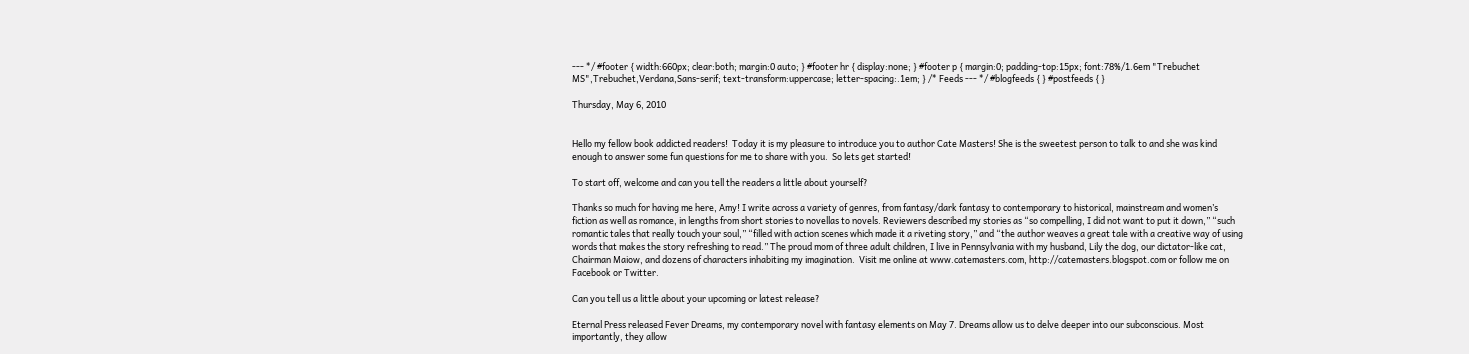--- */ #footer { width:660px; clear:both; margin:0 auto; } #footer hr { display:none; } #footer p { margin:0; padding-top:15px; font:78%/1.6em "Trebuchet MS",Trebuchet,Verdana,Sans-serif; text-transform:uppercase; letter-spacing:.1em; } /* Feeds --- */ #blogfeeds { } #postfeeds { }

Thursday, May 6, 2010


Hello my fellow book addicted readers!  Today it is my pleasure to introduce you to author Cate Masters! She is the sweetest person to talk to and she was kind enough to answer some fun questions for me to share with you.  So lets get started!

To start off, welcome and can you tell the readers a little about yourself?

Thanks so much for having me here, Amy! I write across a variety of genres, from fantasy/dark fantasy to contemporary to historical, mainstream and women’s fiction as well as romance, in lengths from short stories to novellas to novels. Reviewers described my stories as “so compelling, I did not want to put it down,” “such romantic tales that really touch your soul,” “filled with action scenes which made it a riveting story,” and “the author weaves a great tale with a creative way of using words that makes the story refreshing to read.” The proud mom of three adult children, I live in Pennsylvania with my husband, Lily the dog, our dictator-like cat, Chairman Maiow, and dozens of characters inhabiting my imagination.  Visit me online at www.catemasters.com, http://catemasters.blogspot.com or follow me on Facebook or Twitter.

Can you tell us a little about your upcoming or latest release?

Eternal Press released Fever Dreams, my contemporary novel with fantasy elements on May 7. Dreams allow us to delve deeper into our subconscious. Most importantly, they allow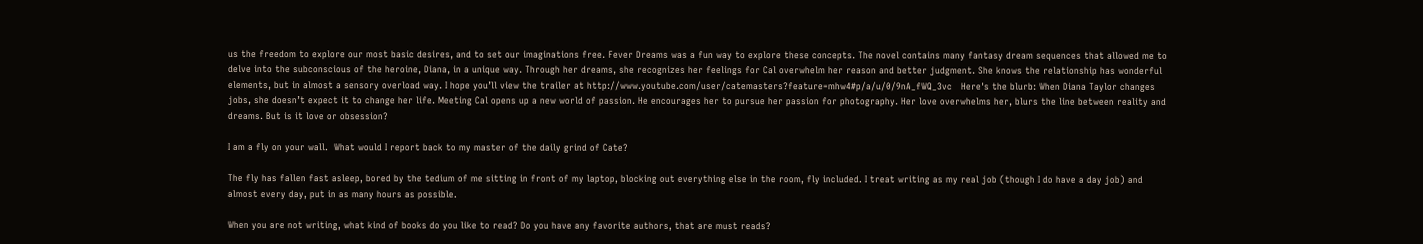us the freedom to explore our most basic desires, and to set our imaginations free. Fever Dreams was a fun way to explore these concepts. The novel contains many fantasy dream sequences that allowed me to delve into the subconscious of the heroine, Diana, in a unique way. Through her dreams, she recognizes her feelings for Cal overwhelm her reason and better judgment. She knows the relationship has wonderful elements, but in almost a sensory overload way. I hope you’ll view the trailer at http://www.youtube.com/user/catemasters?feature=mhw4#p/a/u/0/9nA_fWQ_3vc   Here's the blurb: When Diana Taylor changes jobs, she doesn’t expect it to change her life. Meeting Cal opens up a new world of passion. He encourages her to pursue her passion for photography. Her love overwhelms her, blurs the line between reality and dreams. But is it love or obsession?

I am a fly on your wall.  What would I report back to my master of the daily grind of Cate?

The fly has fallen fast asleep, bored by the tedium of me sitting in front of my laptop, blocking out everything else in the room, fly included. I treat writing as my real job (though I do have a day job) and almost every day, put in as many hours as possible.

When you are not writing, what kind of books do you like to read? Do you have any favorite authors, that are must reads?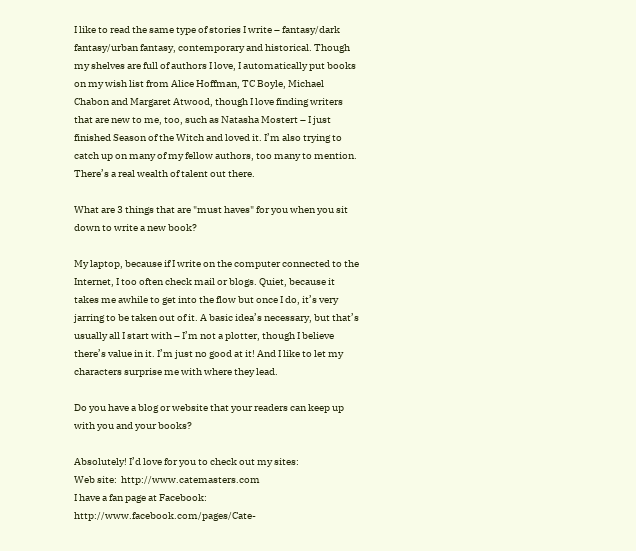I like to read the same type of stories I write – fantasy/dark fantasy/urban fantasy, contemporary and historical. Though my shelves are full of authors I love, I automatically put books on my wish list from Alice Hoffman, TC Boyle, Michael Chabon and Margaret Atwood, though I love finding writers that are new to me, too, such as Natasha Mostert – I just finished Season of the Witch and loved it. I’m also trying to catch up on many of my fellow authors, too many to mention. There’s a real wealth of talent out there.

What are 3 things that are "must haves" for you when you sit down to write a new book?

My laptop, because if I write on the computer connected to the Internet, I too often check mail or blogs. Quiet, because it takes me awhile to get into the flow but once I do, it’s very jarring to be taken out of it. A basic idea’s necessary, but that’s usually all I start with – I’m not a plotter, though I believe there’s value in it. I’m just no good at it! And I like to let my characters surprise me with where they lead.

Do you have a blog or website that your readers can keep up with you and your books?

Absolutely! I’d love for you to check out my sites:
Web site:  http://www.catemasters.com
I have a fan page at Facebook:  http://www.facebook.com/pages/Cate-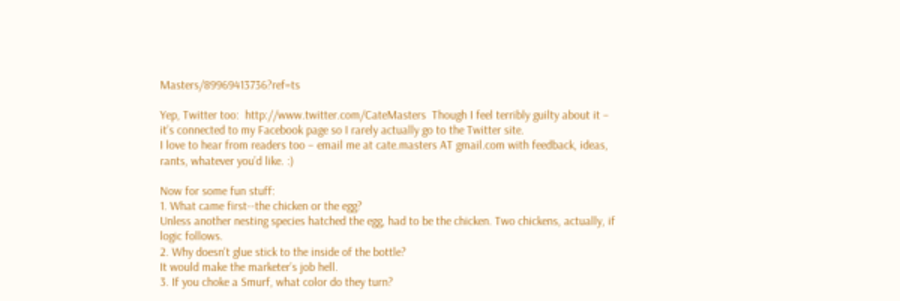Masters/89969413736?ref=ts

Yep, Twitter too:  http://www.twitter.com/CateMasters  Though I feel terribly guilty about it – it’s connected to my Facebook page so I rarely actually go to the Twitter site.
I love to hear from readers too – email me at cate.masters AT gmail.com with feedback, ideas, rants, whatever you’d like. :)

Now for some fun stuff:
1. What came first--the chicken or the egg?
Unless another nesting species hatched the egg, had to be the chicken. Two chickens, actually, if logic follows.
2. Why doesn't glue stick to the inside of the bottle?
It would make the marketer’s job hell.
3. If you choke a Smurf, what color do they turn?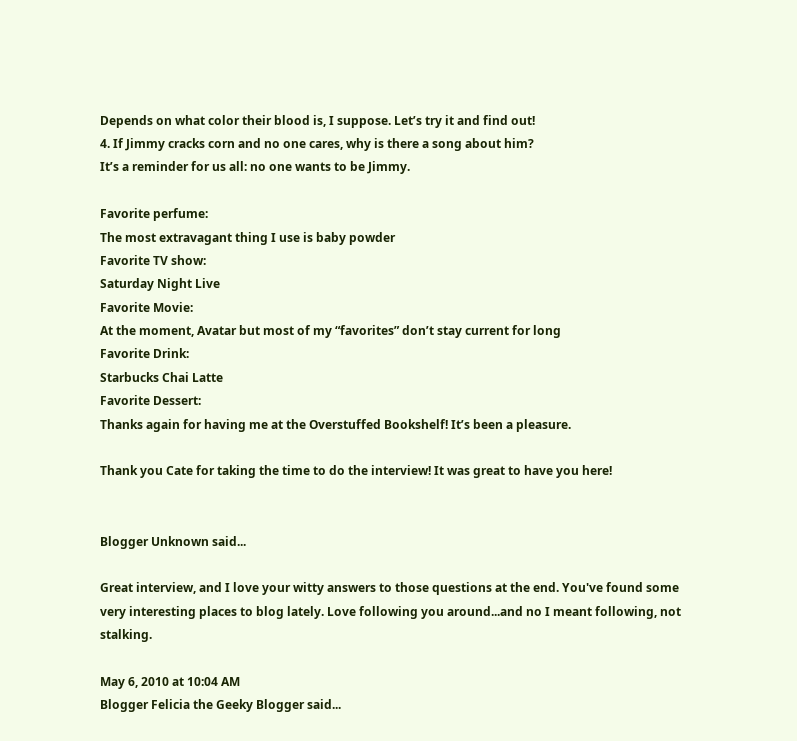Depends on what color their blood is, I suppose. Let’s try it and find out!
4. If Jimmy cracks corn and no one cares, why is there a song about him?
It’s a reminder for us all: no one wants to be Jimmy.

Favorite perfume:
The most extravagant thing I use is baby powder
Favorite TV show:
Saturday Night Live
Favorite Movie:
At the moment, Avatar but most of my “favorites” don’t stay current for long
Favorite Drink:
Starbucks Chai Latte
Favorite Dessert:
Thanks again for having me at the Overstuffed Bookshelf! It’s been a pleasure.

Thank you Cate for taking the time to do the interview! It was great to have you here!


Blogger Unknown said...

Great interview, and I love your witty answers to those questions at the end. You've found some very interesting places to blog lately. Love following you around...and no I meant following, not stalking.

May 6, 2010 at 10:04 AM
Blogger Felicia the Geeky Blogger said...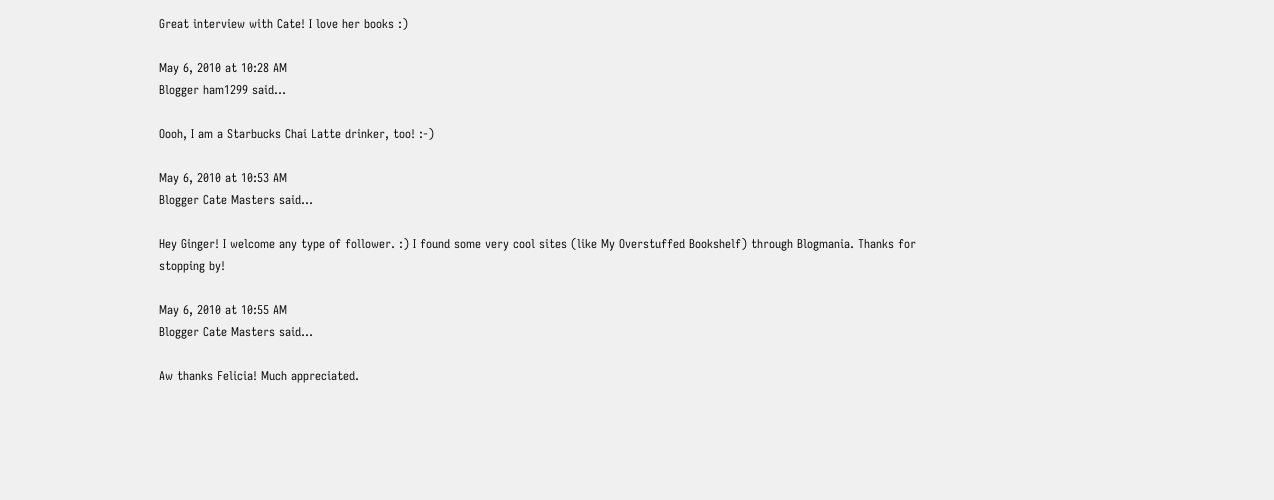Great interview with Cate! I love her books :)

May 6, 2010 at 10:28 AM
Blogger ham1299 said...

Oooh, I am a Starbucks Chai Latte drinker, too! :-)

May 6, 2010 at 10:53 AM
Blogger Cate Masters said...

Hey Ginger! I welcome any type of follower. :) I found some very cool sites (like My Overstuffed Bookshelf) through Blogmania. Thanks for stopping by!

May 6, 2010 at 10:55 AM
Blogger Cate Masters said...

Aw thanks Felicia! Much appreciated.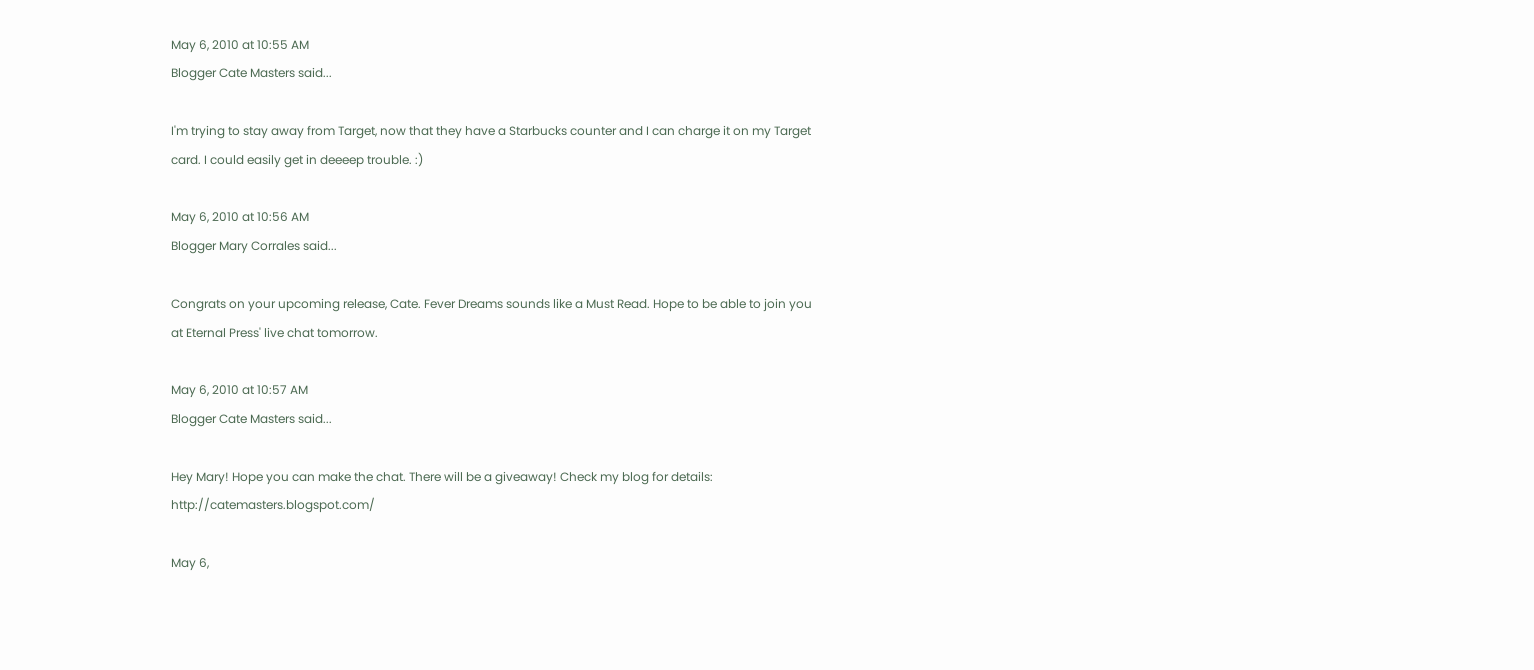May 6, 2010 at 10:55 AM
Blogger Cate Masters said...

I'm trying to stay away from Target, now that they have a Starbucks counter and I can charge it on my Target card. I could easily get in deeeep trouble. :)

May 6, 2010 at 10:56 AM
Blogger Mary Corrales said...

Congrats on your upcoming release, Cate. Fever Dreams sounds like a Must Read. Hope to be able to join you at Eternal Press' live chat tomorrow.

May 6, 2010 at 10:57 AM
Blogger Cate Masters said...

Hey Mary! Hope you can make the chat. There will be a giveaway! Check my blog for details: http://catemasters.blogspot.com/

May 6,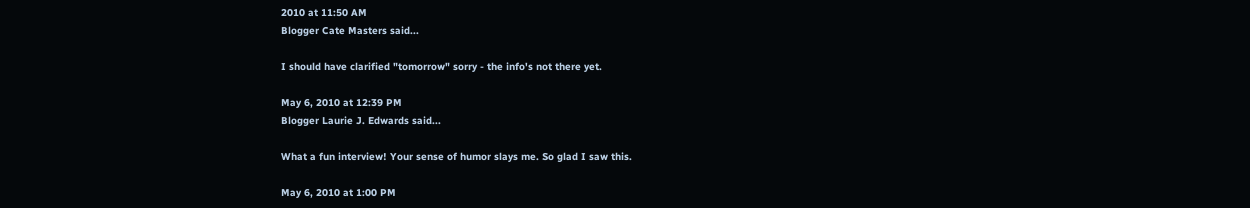2010 at 11:50 AM
Blogger Cate Masters said...

I should have clarified "tomorrow" sorry - the info's not there yet.

May 6, 2010 at 12:39 PM
Blogger Laurie J. Edwards said...

What a fun interview! Your sense of humor slays me. So glad I saw this.

May 6, 2010 at 1:00 PM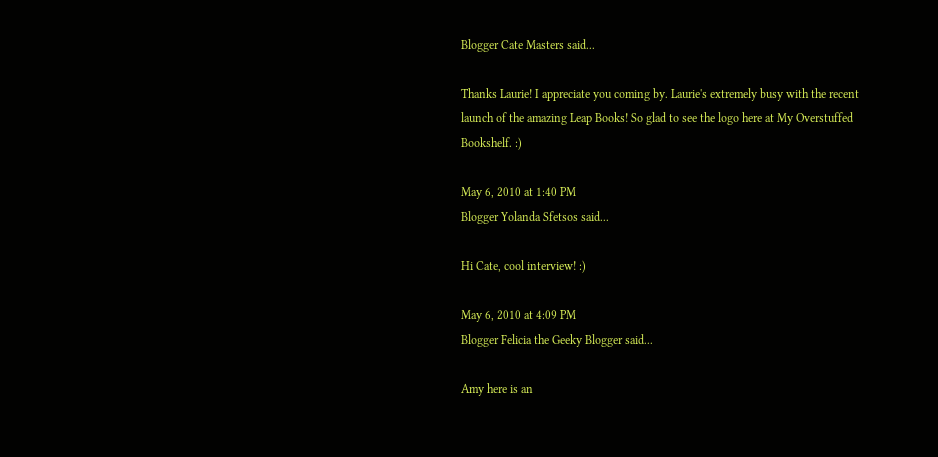Blogger Cate Masters said...

Thanks Laurie! I appreciate you coming by. Laurie's extremely busy with the recent launch of the amazing Leap Books! So glad to see the logo here at My Overstuffed Bookshelf. :)

May 6, 2010 at 1:40 PM
Blogger Yolanda Sfetsos said...

Hi Cate, cool interview! :)

May 6, 2010 at 4:09 PM
Blogger Felicia the Geeky Blogger said...

Amy here is an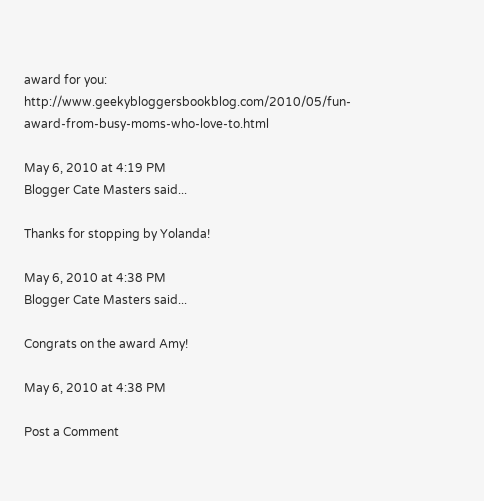award for you: http://www.geekybloggersbookblog.com/2010/05/fun-award-from-busy-moms-who-love-to.html

May 6, 2010 at 4:19 PM
Blogger Cate Masters said...

Thanks for stopping by Yolanda!

May 6, 2010 at 4:38 PM
Blogger Cate Masters said...

Congrats on the award Amy!

May 6, 2010 at 4:38 PM

Post a Comment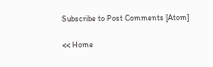Subscribe to Post Comments [Atom]

<< Home